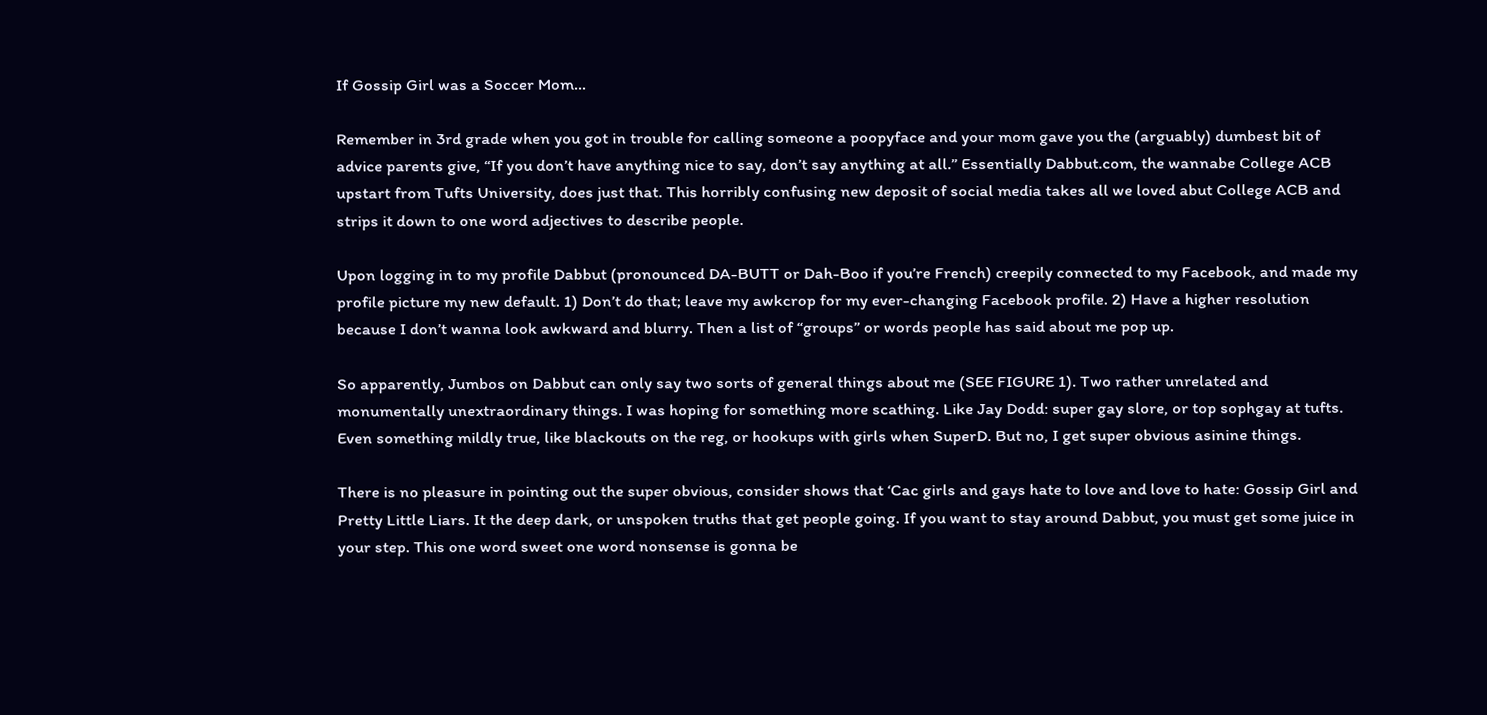If Gossip Girl was a Soccer Mom…

Remember in 3rd grade when you got in trouble for calling someone a poopyface and your mom gave you the (arguably) dumbest bit of advice parents give, “If you don’t have anything nice to say, don’t say anything at all.” Essentially Dabbut.com, the wannabe College ACB upstart from Tufts University, does just that. This horribly confusing new deposit of social media takes all we loved abut College ACB and strips it down to one word adjectives to describe people.

Upon logging in to my profile Dabbut (pronounced DA-BUTT or Dah-Boo if you’re French) creepily connected to my Facebook, and made my profile picture my new default. 1) Don’t do that; leave my awkcrop for my ever-changing Facebook profile. 2) Have a higher resolution because I don’t wanna look awkward and blurry. Then a list of “groups” or words people has said about me pop up.

So apparently, Jumbos on Dabbut can only say two sorts of general things about me (SEE FIGURE 1). Two rather unrelated and monumentally unextraordinary things. I was hoping for something more scathing. Like Jay Dodd: super gay slore, or top sophgay at tufts. Even something mildly true, like blackouts on the reg, or hookups with girls when SuperD. But no, I get super obvious asinine things.

There is no pleasure in pointing out the super obvious, consider shows that ‘Cac girls and gays hate to love and love to hate: Gossip Girl and Pretty Little Liars. It the deep dark, or unspoken truths that get people going. If you want to stay around Dabbut, you must get some juice in your step. This one word sweet one word nonsense is gonna be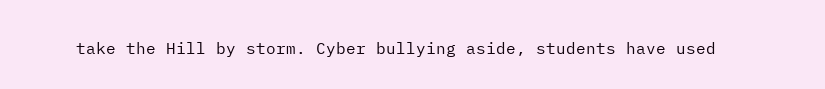take the Hill by storm. Cyber bullying aside, students have used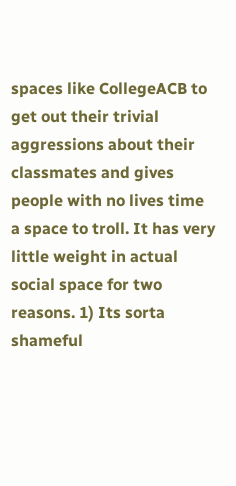spaces like CollegeACB to get out their trivial aggressions about their classmates and gives people with no lives time a space to troll. It has very little weight in actual social space for two reasons. 1) Its sorta shameful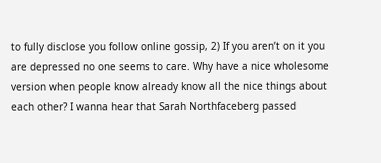to fully disclose you follow online gossip, 2) If you aren’t on it you are depressed no one seems to care. Why have a nice wholesome version when people know already know all the nice things about each other? I wanna hear that Sarah Northfaceberg passed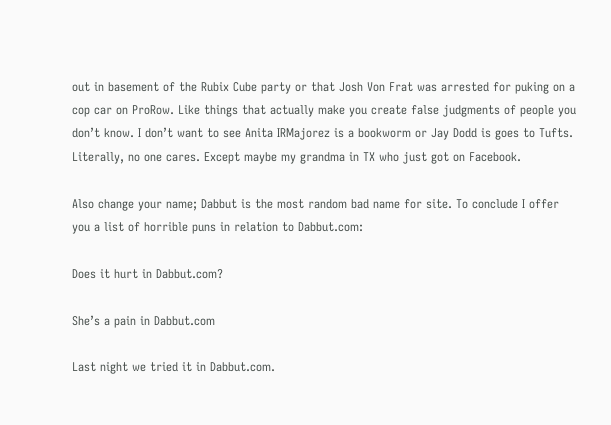out in basement of the Rubix Cube party or that Josh Von Frat was arrested for puking on a cop car on ProRow. Like things that actually make you create false judgments of people you don’t know. I don’t want to see Anita IRMajorez is a bookworm or Jay Dodd is goes to Tufts. Literally, no one cares. Except maybe my grandma in TX who just got on Facebook.

Also change your name; Dabbut is the most random bad name for site. To conclude I offer you a list of horrible puns in relation to Dabbut.com:

Does it hurt in Dabbut.com?

She’s a pain in Dabbut.com

Last night we tried it in Dabbut.com.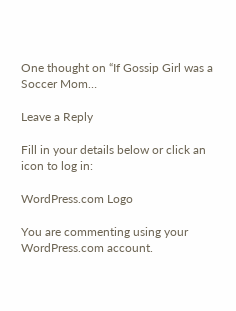One thought on “If Gossip Girl was a Soccer Mom…

Leave a Reply

Fill in your details below or click an icon to log in:

WordPress.com Logo

You are commenting using your WordPress.com account.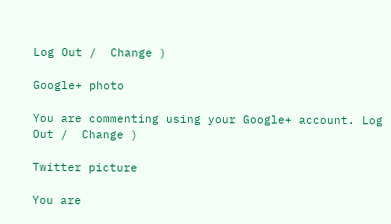Log Out /  Change )

Google+ photo

You are commenting using your Google+ account. Log Out /  Change )

Twitter picture

You are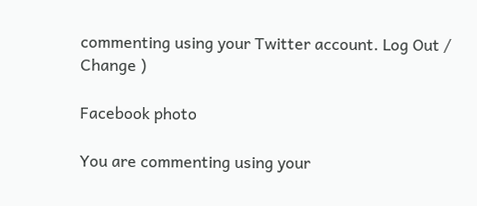commenting using your Twitter account. Log Out /  Change )

Facebook photo

You are commenting using your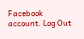Facebook account. Log Out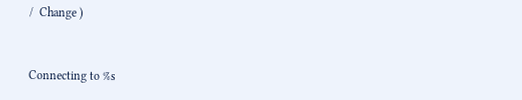/  Change )


Connecting to %s